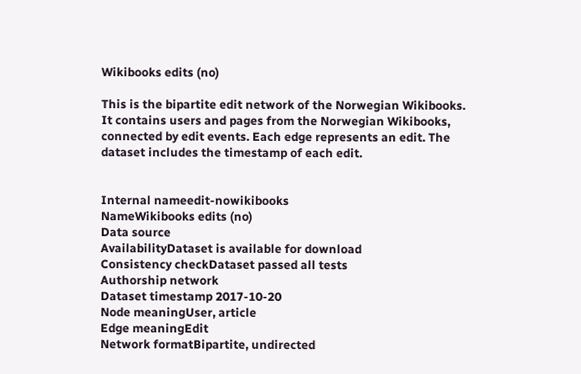Wikibooks edits (no)

This is the bipartite edit network of the Norwegian Wikibooks. It contains users and pages from the Norwegian Wikibooks, connected by edit events. Each edge represents an edit. The dataset includes the timestamp of each edit.


Internal nameedit-nowikibooks
NameWikibooks edits (no)
Data source
AvailabilityDataset is available for download
Consistency checkDataset passed all tests
Authorship network
Dataset timestamp 2017-10-20
Node meaningUser, article
Edge meaningEdit
Network formatBipartite, undirected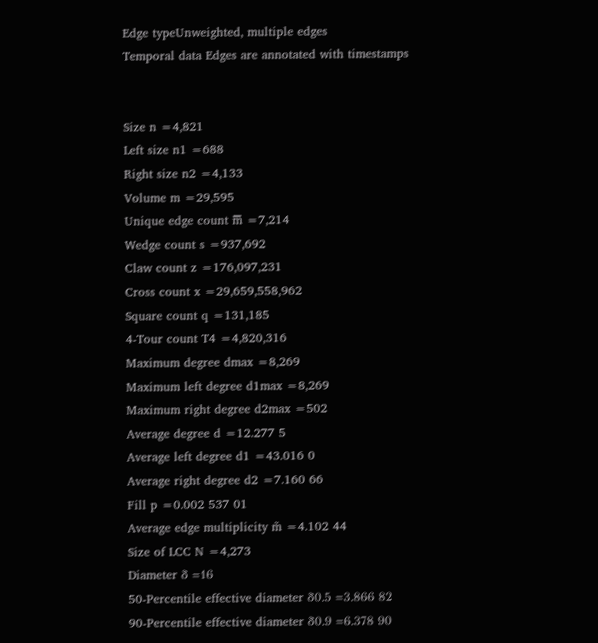Edge typeUnweighted, multiple edges
Temporal data Edges are annotated with timestamps


Size n =4,821
Left size n1 =688
Right size n2 =4,133
Volume m =29,595
Unique edge count m̿ =7,214
Wedge count s =937,692
Claw count z =176,097,231
Cross count x =29,659,558,962
Square count q =131,185
4-Tour count T4 =4,820,316
Maximum degree dmax =8,269
Maximum left degree d1max =8,269
Maximum right degree d2max =502
Average degree d =12.277 5
Average left degree d1 =43.016 0
Average right degree d2 =7.160 66
Fill p =0.002 537 01
Average edge multiplicity m̃ =4.102 44
Size of LCC N =4,273
Diameter δ =16
50-Percentile effective diameter δ0.5 =3.866 82
90-Percentile effective diameter δ0.9 =6.378 90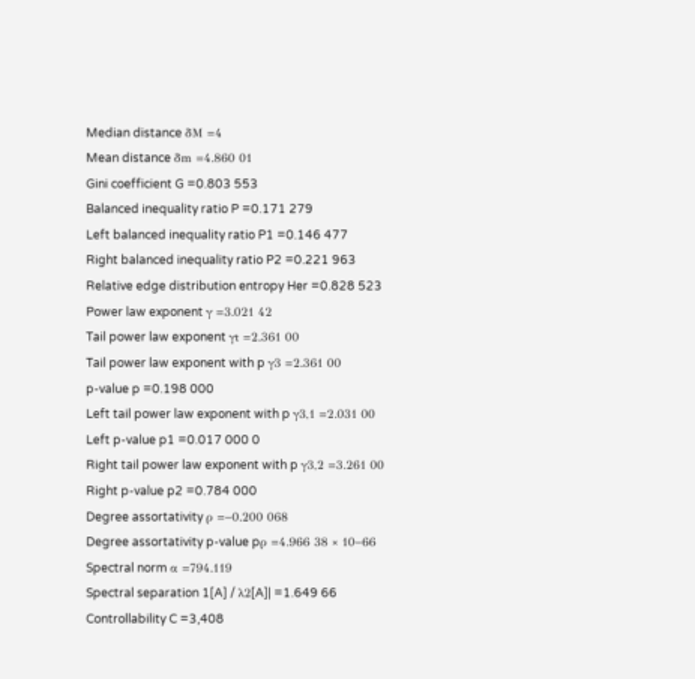Median distance δM =4
Mean distance δm =4.860 01
Gini coefficient G =0.803 553
Balanced inequality ratio P =0.171 279
Left balanced inequality ratio P1 =0.146 477
Right balanced inequality ratio P2 =0.221 963
Relative edge distribution entropy Her =0.828 523
Power law exponent γ =3.021 42
Tail power law exponent γt =2.361 00
Tail power law exponent with p γ3 =2.361 00
p-value p =0.198 000
Left tail power law exponent with p γ3,1 =2.031 00
Left p-value p1 =0.017 000 0
Right tail power law exponent with p γ3,2 =3.261 00
Right p-value p2 =0.784 000
Degree assortativity ρ =−0.200 068
Degree assortativity p-value pρ =4.966 38 × 10−66
Spectral norm α =794.119
Spectral separation 1[A] / λ2[A]| =1.649 66
Controllability C =3,408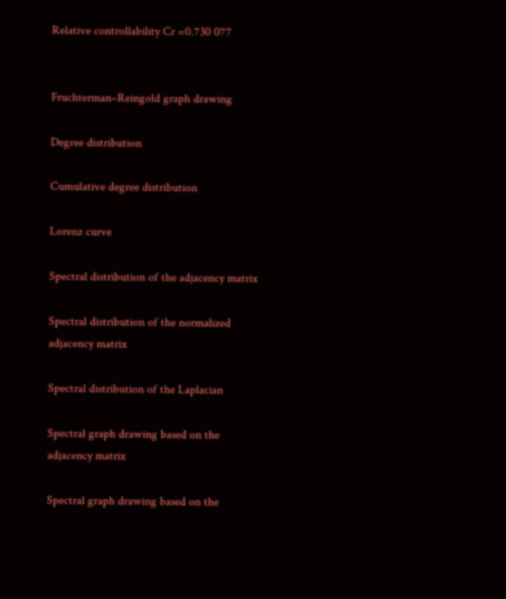Relative controllability Cr =0.730 077


Fruchterman–Reingold graph drawing

Degree distribution

Cumulative degree distribution

Lorenz curve

Spectral distribution of the adjacency matrix

Spectral distribution of the normalized adjacency matrix

Spectral distribution of the Laplacian

Spectral graph drawing based on the adjacency matrix

Spectral graph drawing based on the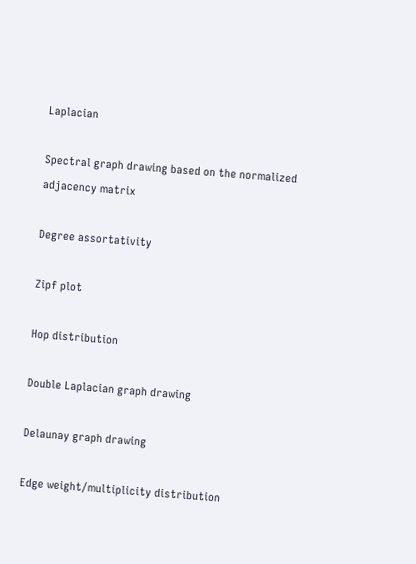Laplacian

Spectral graph drawing based on the normalized adjacency matrix

Degree assortativity

Zipf plot

Hop distribution

Double Laplacian graph drawing

Delaunay graph drawing

Edge weight/multiplicity distribution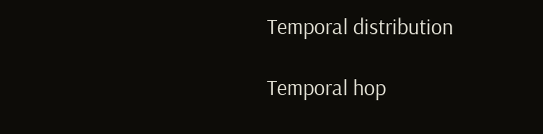Temporal distribution

Temporal hop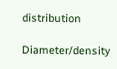distribution

Diameter/density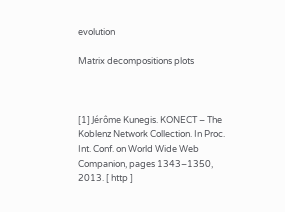evolution

Matrix decompositions plots



[1] Jérôme Kunegis. KONECT – The Koblenz Network Collection. In Proc. Int. Conf. on World Wide Web Companion, pages 1343–1350, 2013. [ http ]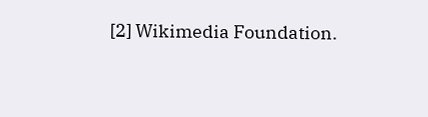[2] Wikimedia Foundation.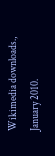Wikimedia downloads., January 2010.